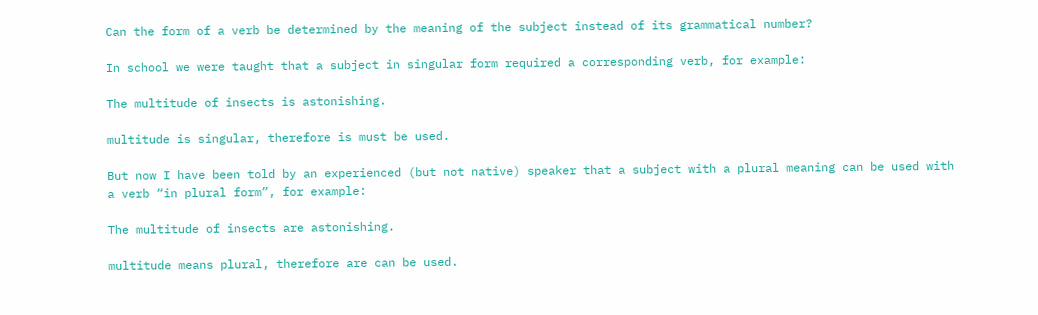Can the form of a verb be determined by the meaning of the subject instead of its grammatical number?

In school we were taught that a subject in singular form required a corresponding verb, for example:

The multitude of insects is astonishing.

multitude is singular, therefore is must be used.

But now I have been told by an experienced (but not native) speaker that a subject with a plural meaning can be used with a verb “in plural form”, for example:

The multitude of insects are astonishing.

multitude means plural, therefore are can be used.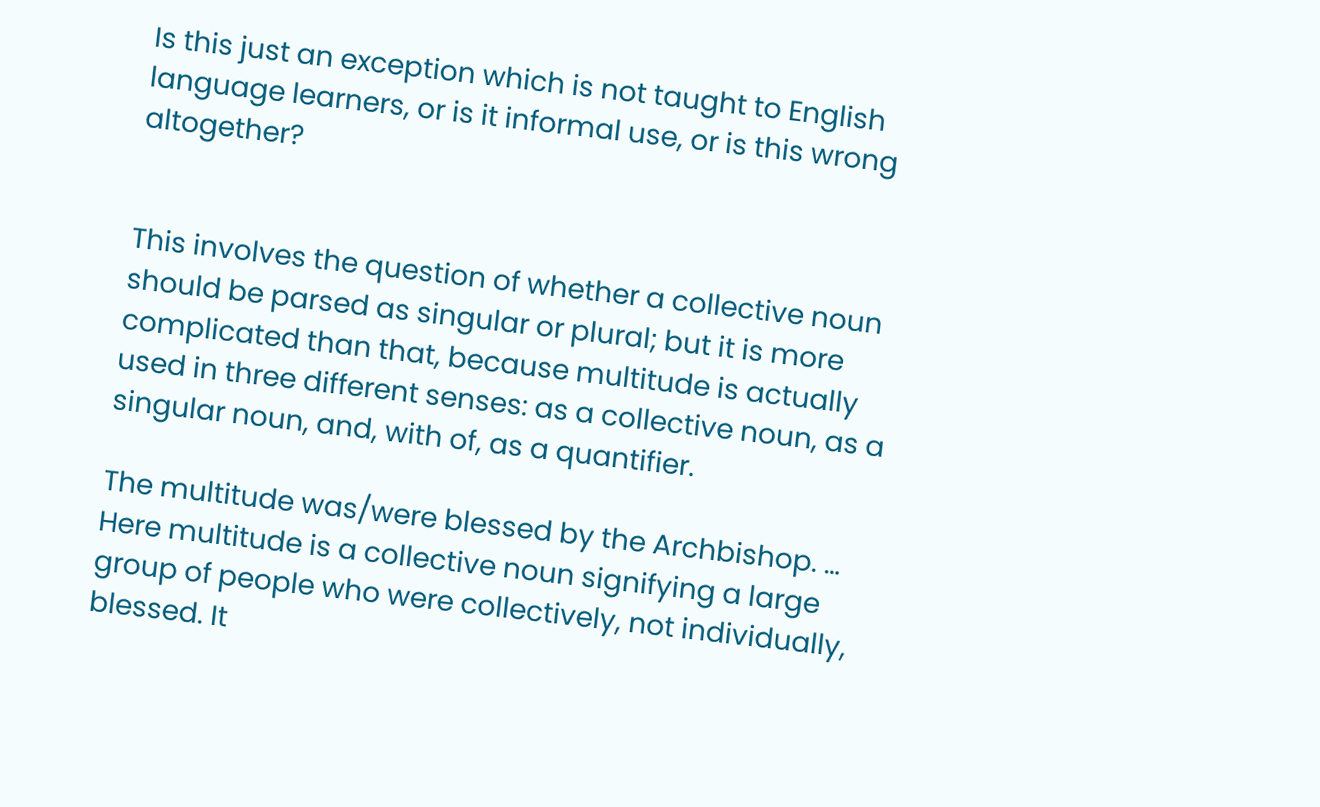Is this just an exception which is not taught to English language learners, or is it informal use, or is this wrong altogether?


This involves the question of whether a collective noun should be parsed as singular or plural; but it is more complicated than that, because multitude is actually used in three different senses: as a collective noun, as a singular noun, and, with of, as a quantifier.

The multitude was/were blessed by the Archbishop. … Here multitude is a collective noun signifying a large group of people who were collectively, not individually, blessed. It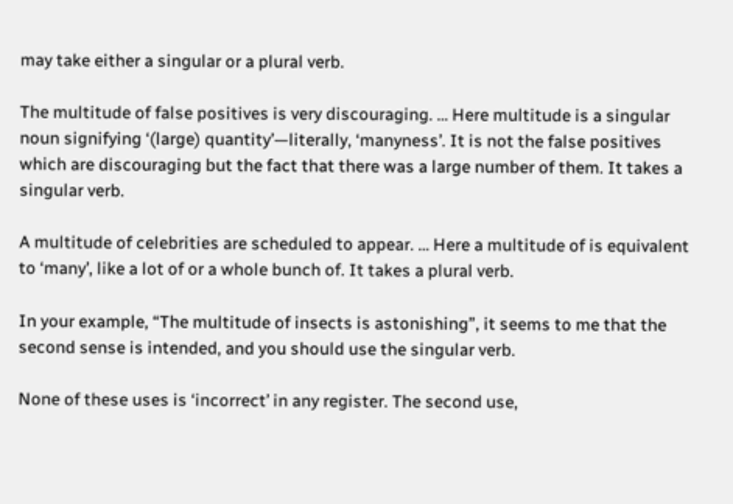may take either a singular or a plural verb.

The multitude of false positives is very discouraging. … Here multitude is a singular noun signifying ‘(large) quantity’—literally, ‘manyness’. It is not the false positives which are discouraging but the fact that there was a large number of them. It takes a singular verb.

A multitude of celebrities are scheduled to appear. … Here a multitude of is equivalent to ‘many’, like a lot of or a whole bunch of. It takes a plural verb.

In your example, “The multitude of insects is astonishing”, it seems to me that the second sense is intended, and you should use the singular verb.

None of these uses is ‘incorrect’ in any register. The second use,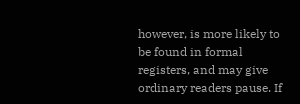however, is more likely to be found in formal registers, and may give ordinary readers pause. If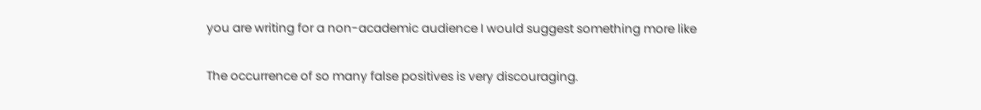you are writing for a non-academic audience I would suggest something more like

The occurrence of so many false positives is very discouraging.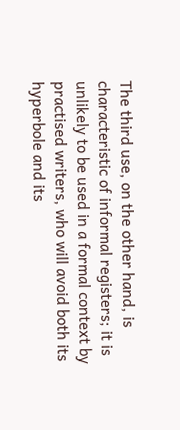The third use, on the other hand, is characteristic of informal registers; it is unlikely to be used in a formal context by practised writers, who will avoid both its hyperbole and its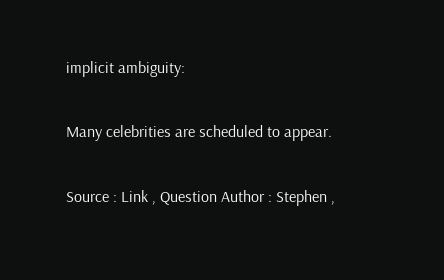implicit ambiguity:

Many celebrities are scheduled to appear.

Source : Link , Question Author : Stephen ,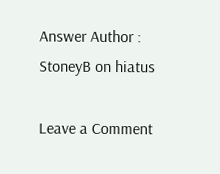Answer Author : StoneyB on hiatus

Leave a Comment